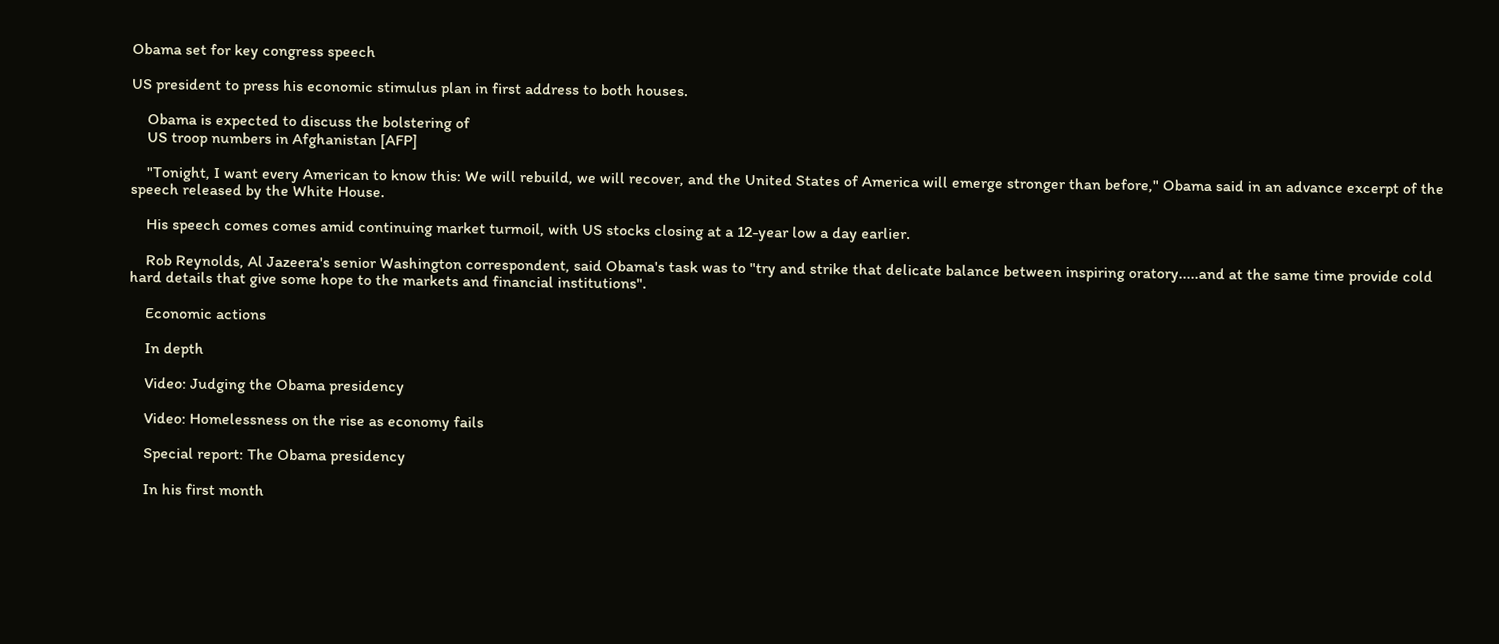Obama set for key congress speech

US president to press his economic stimulus plan in first address to both houses.

    Obama is expected to discuss the bolstering of
    US troop numbers in Afghanistan [AFP]

    "Tonight, I want every American to know this: We will rebuild, we will recover, and the United States of America will emerge stronger than before," Obama said in an advance excerpt of the speech released by the White House.

    His speech comes comes amid continuing market turmoil, with US stocks closing at a 12-year low a day earlier.

    Rob Reynolds, Al Jazeera's senior Washington correspondent, said Obama's task was to "try and strike that delicate balance between inspiring oratory.....and at the same time provide cold hard details that give some hope to the markets and financial institutions".

    Economic actions

    In depth

    Video: Judging the Obama presidency

    Video: Homelessness on the rise as economy fails

    Special report: The Obama presidency

    In his first month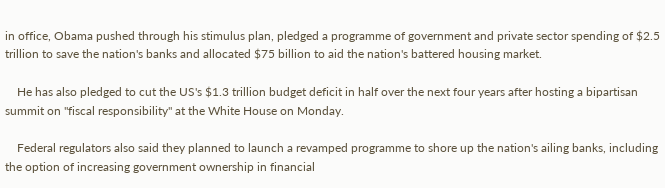in office, Obama pushed through his stimulus plan, pledged a programme of government and private sector spending of $2.5 trillion to save the nation's banks and allocated $75 billion to aid the nation's battered housing market.

    He has also pledged to cut the US's $1.3 trillion budget deficit in half over the next four years after hosting a bipartisan summit on "fiscal responsibility" at the White House on Monday.

    Federal regulators also said they planned to launch a revamped programme to shore up the nation's ailing banks, including the option of increasing government ownership in financial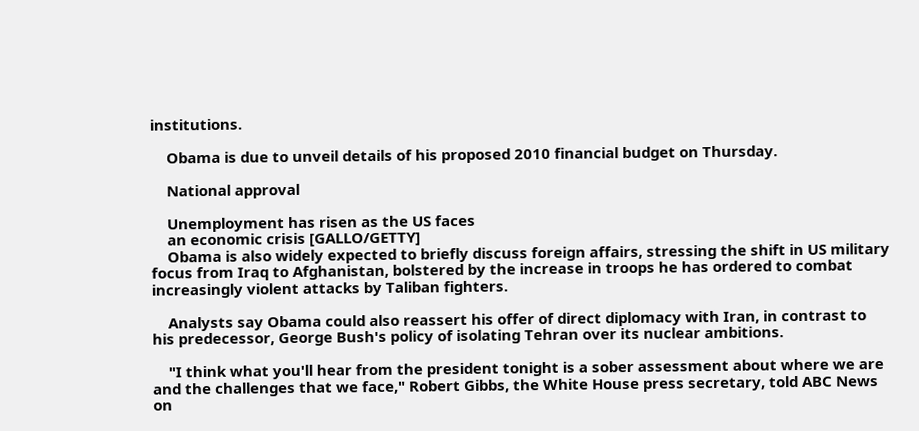institutions.

    Obama is due to unveil details of his proposed 2010 financial budget on Thursday.

    National approval

    Unemployment has risen as the US faces
    an economic crisis [GALLO/GETTY]
    Obama is also widely expected to briefly discuss foreign affairs, stressing the shift in US military focus from Iraq to Afghanistan, bolstered by the increase in troops he has ordered to combat increasingly violent attacks by Taliban fighters.

    Analysts say Obama could also reassert his offer of direct diplomacy with Iran, in contrast to his predecessor, George Bush's policy of isolating Tehran over its nuclear ambitions.

    "I think what you'll hear from the president tonight is a sober assessment about where we are and the challenges that we face," Robert Gibbs, the White House press secretary, told ABC News on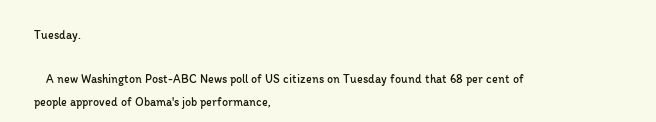Tuesday.

    A new Washington Post-ABC News poll of US citizens on Tuesday found that 68 per cent of people approved of Obama's job performance,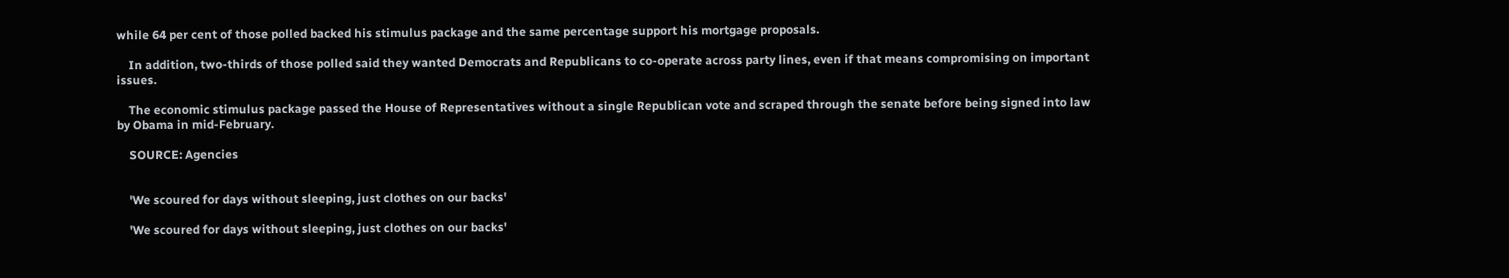while 64 per cent of those polled backed his stimulus package and the same percentage support his mortgage proposals.

    In addition, two-thirds of those polled said they wanted Democrats and Republicans to co-operate across party lines, even if that means compromising on important issues.

    The economic stimulus package passed the House of Representatives without a single Republican vote and scraped through the senate before being signed into law by Obama in mid-February.

    SOURCE: Agencies


    'We scoured for days without sleeping, just clothes on our backs'

    'We scoured for days without sleeping, just clothes on our backs'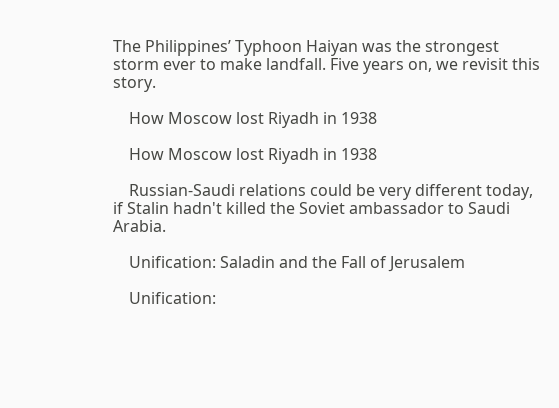The Philippines’ Typhoon Haiyan was the strongest storm ever to make landfall. Five years on, we revisit this story.

    How Moscow lost Riyadh in 1938

    How Moscow lost Riyadh in 1938

    Russian-Saudi relations could be very different today, if Stalin hadn't killed the Soviet ambassador to Saudi Arabia.

    Unification: Saladin and the Fall of Jerusalem

    Unification: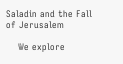Saladin and the Fall of Jerusalem

    We explore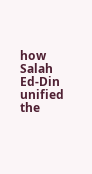how Salah Ed-Din unified the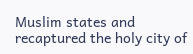Muslim states and recaptured the holy city of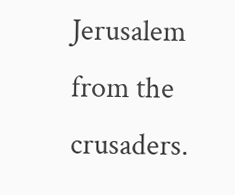Jerusalem from the crusaders.